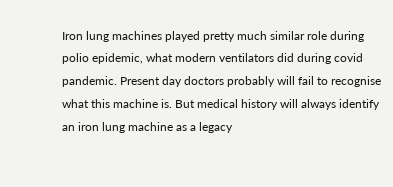Iron lung machines played pretty much similar role during polio epidemic, what modern ventilators did during covid pandemic. Present day doctors probably will fail to recognise what this machine is. But medical history will always identify an iron lung machine as a legacy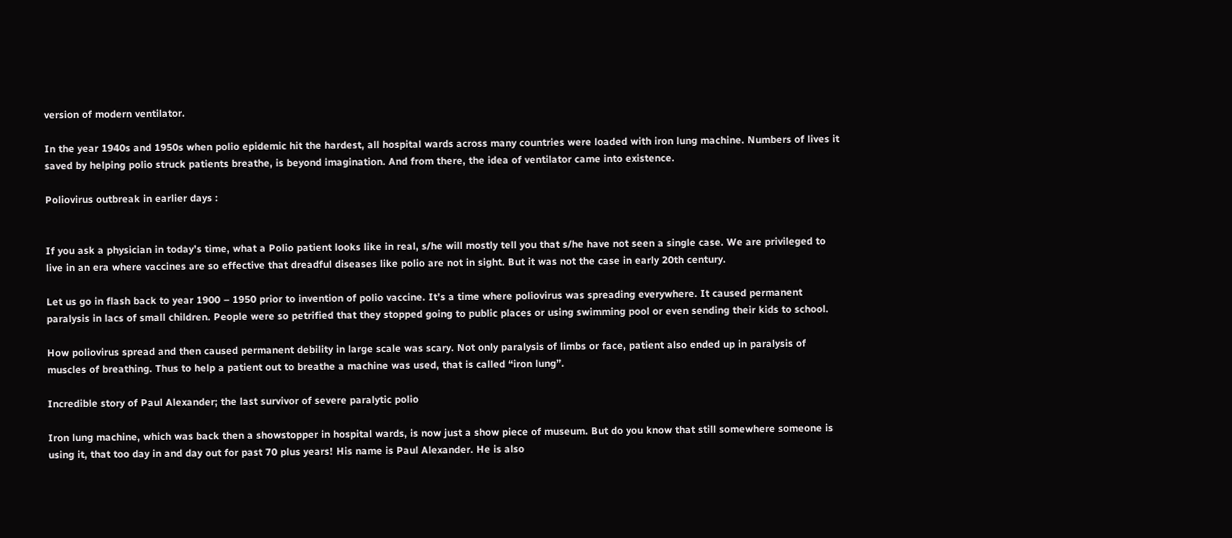version of modern ventilator.

In the year 1940s and 1950s when polio epidemic hit the hardest, all hospital wards across many countries were loaded with iron lung machine. Numbers of lives it saved by helping polio struck patients breathe, is beyond imagination. And from there, the idea of ventilator came into existence.

Poliovirus outbreak in earlier days :


If you ask a physician in today’s time, what a Polio patient looks like in real, s/he will mostly tell you that s/he have not seen a single case. We are privileged to live in an era where vaccines are so effective that dreadful diseases like polio are not in sight. But it was not the case in early 20th century.

Let us go in flash back to year 1900 – 1950 prior to invention of polio vaccine. It’s a time where poliovirus was spreading everywhere. It caused permanent paralysis in lacs of small children. People were so petrified that they stopped going to public places or using swimming pool or even sending their kids to school.

How poliovirus spread and then caused permanent debility in large scale was scary. Not only paralysis of limbs or face, patient also ended up in paralysis of muscles of breathing. Thus to help a patient out to breathe a machine was used, that is called “iron lung”.

Incredible story of Paul Alexander; the last survivor of severe paralytic polio

Iron lung machine, which was back then a showstopper in hospital wards, is now just a show piece of museum. But do you know that still somewhere someone is using it, that too day in and day out for past 70 plus years! His name is Paul Alexander. He is also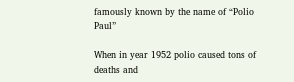famously known by the name of “Polio Paul”

When in year 1952 polio caused tons of deaths and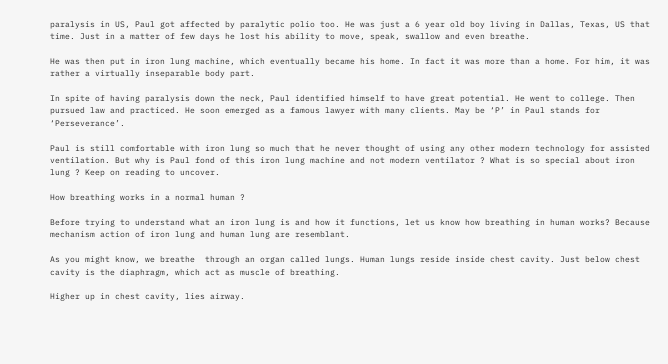paralysis in US, Paul got affected by paralytic polio too. He was just a 6 year old boy living in Dallas, Texas, US that time. Just in a matter of few days he lost his ability to move, speak, swallow and even breathe.

He was then put in iron lung machine, which eventually became his home. In fact it was more than a home. For him, it was rather a virtually inseparable body part.

In spite of having paralysis down the neck, Paul identified himself to have great potential. He went to college. Then pursued law and practiced. He soon emerged as a famous lawyer with many clients. May be ‘P’ in Paul stands for ‘Perseverance’.

Paul is still comfortable with iron lung so much that he never thought of using any other modern technology for assisted ventilation. But why is Paul fond of this iron lung machine and not modern ventilator ? What is so special about iron lung ? Keep on reading to uncover.

How breathing works in a normal human ?

Before trying to understand what an iron lung is and how it functions, let us know how breathing in human works? Because mechanism action of iron lung and human lung are resemblant.

As you might know, we breathe  through an organ called lungs. Human lungs reside inside chest cavity. Just below chest cavity is the diaphragm, which act as muscle of breathing.

Higher up in chest cavity, lies airway.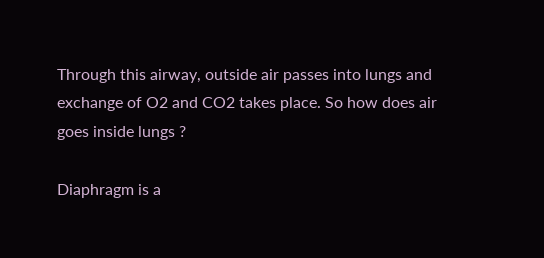Through this airway, outside air passes into lungs and exchange of O2 and CO2 takes place. So how does air goes inside lungs ?

Diaphragm is a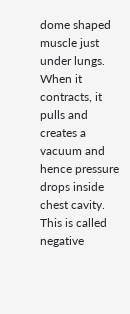dome shaped muscle just under lungs. When it contracts, it pulls and creates a vacuum and hence pressure drops inside chest cavity. This is called negative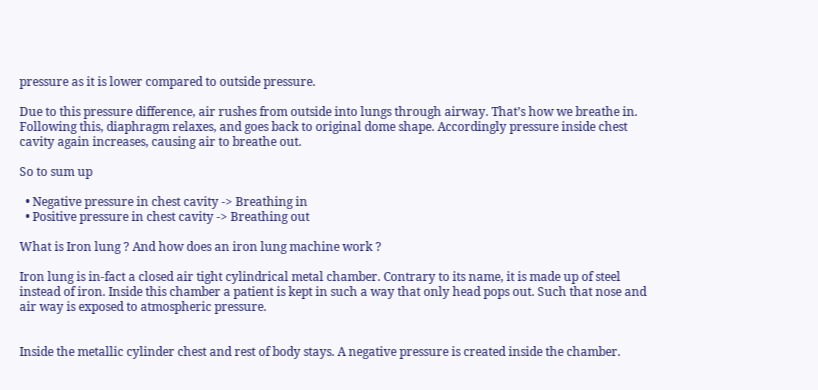pressure as it is lower compared to outside pressure.

Due to this pressure difference, air rushes from outside into lungs through airway. That’s how we breathe in. Following this, diaphragm relaxes, and goes back to original dome shape. Accordingly pressure inside chest cavity again increases, causing air to breathe out.

So to sum up

  • Negative pressure in chest cavity -> Breathing in
  • Positive pressure in chest cavity -> Breathing out

What is Iron lung ? And how does an iron lung machine work ?

Iron lung is in-fact a closed air tight cylindrical metal chamber. Contrary to its name, it is made up of steel instead of iron. Inside this chamber a patient is kept in such a way that only head pops out. Such that nose and air way is exposed to atmospheric pressure.


Inside the metallic cylinder chest and rest of body stays. A negative pressure is created inside the chamber.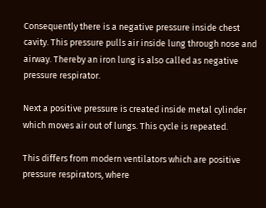Consequently there is a negative pressure inside chest cavity. This pressure pulls air inside lung through nose and airway. Thereby an iron lung is also called as negative pressure respirator.

Next a positive pressure is created inside metal cylinder which moves air out of lungs. This cycle is repeated.

This differs from modern ventilators which are positive pressure respirators, where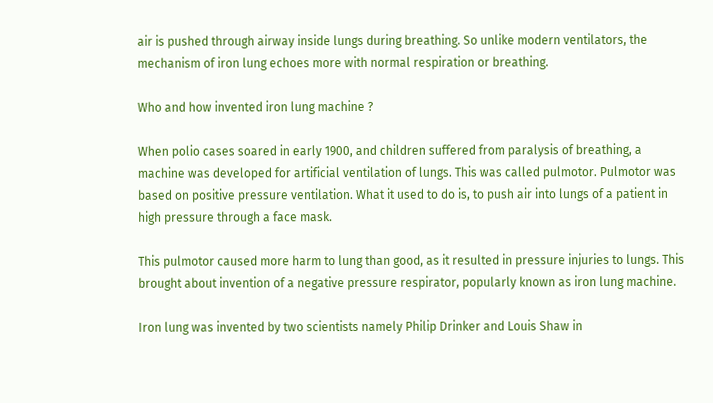air is pushed through airway inside lungs during breathing. So unlike modern ventilators, the mechanism of iron lung echoes more with normal respiration or breathing.

Who and how invented iron lung machine ?

When polio cases soared in early 1900, and children suffered from paralysis of breathing, a machine was developed for artificial ventilation of lungs. This was called pulmotor. Pulmotor was based on positive pressure ventilation. What it used to do is, to push air into lungs of a patient in high pressure through a face mask.

This pulmotor caused more harm to lung than good, as it resulted in pressure injuries to lungs. This brought about invention of a negative pressure respirator, popularly known as iron lung machine.

Iron lung was invented by two scientists namely Philip Drinker and Louis Shaw in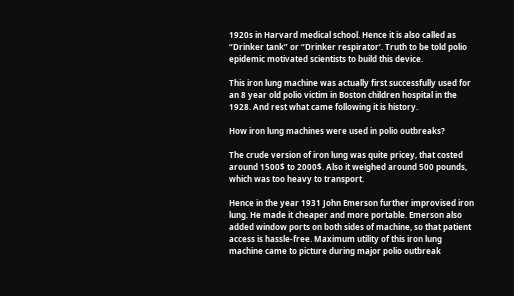1920s in Harvard medical school. Hence it is also called as “Drinker tank” or “Drinker respirator’. Truth to be told polio epidemic motivated scientists to build this device.

This iron lung machine was actually first successfully used for an 8 year old polio victim in Boston children hospital in the 1928. And rest what came following it is history.

How iron lung machines were used in polio outbreaks?

The crude version of iron lung was quite pricey, that costed around 1500$ to 2000$. Also it weighed around 500 pounds, which was too heavy to transport.

Hence in the year 1931 John Emerson further improvised iron lung. He made it cheaper and more portable. Emerson also added window ports on both sides of machine, so that patient access is hassle-free. Maximum utility of this iron lung machine came to picture during major polio outbreak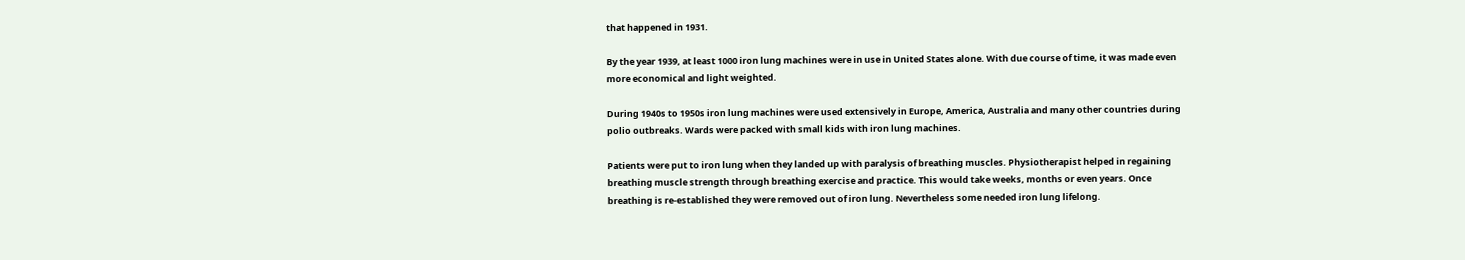that happened in 1931.

By the year 1939, at least 1000 iron lung machines were in use in United States alone. With due course of time, it was made even more economical and light weighted.

During 1940s to 1950s iron lung machines were used extensively in Europe, America, Australia and many other countries during polio outbreaks. Wards were packed with small kids with iron lung machines.

Patients were put to iron lung when they landed up with paralysis of breathing muscles. Physiotherapist helped in regaining breathing muscle strength through breathing exercise and practice. This would take weeks, months or even years. Once breathing is re-established they were removed out of iron lung. Nevertheless some needed iron lung lifelong.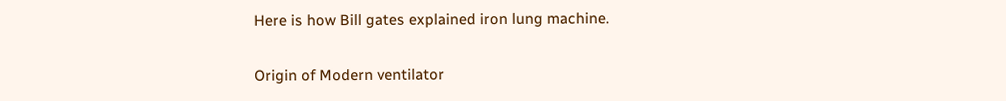Here is how Bill gates explained iron lung machine.

Origin of Modern ventilator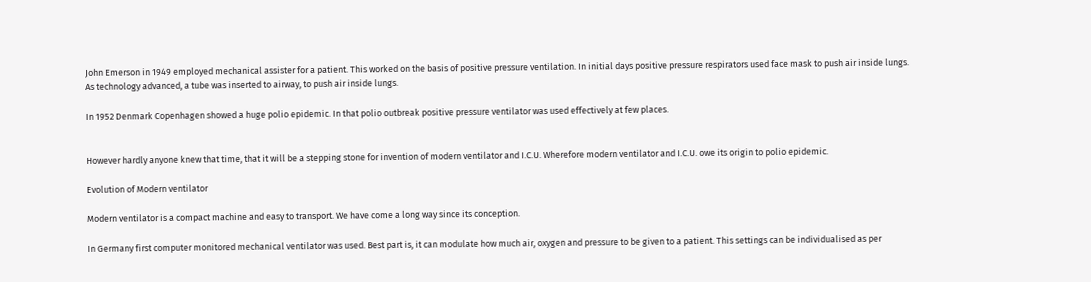John Emerson in 1949 employed mechanical assister for a patient. This worked on the basis of positive pressure ventilation. In initial days positive pressure respirators used face mask to push air inside lungs. As technology advanced, a tube was inserted to airway, to push air inside lungs.

In 1952 Denmark Copenhagen showed a huge polio epidemic. In that polio outbreak positive pressure ventilator was used effectively at few places.


However hardly anyone knew that time, that it will be a stepping stone for invention of modern ventilator and I.C.U. Wherefore modern ventilator and I.C.U. owe its origin to polio epidemic.

Evolution of Modern ventilator

Modern ventilator is a compact machine and easy to transport. We have come a long way since its conception.

In Germany first computer monitored mechanical ventilator was used. Best part is, it can modulate how much air, oxygen and pressure to be given to a patient. This settings can be individualised as per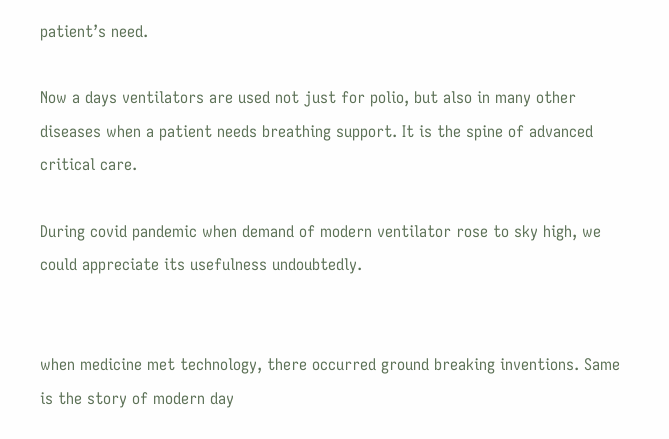patient’s need.

Now a days ventilators are used not just for polio, but also in many other diseases when a patient needs breathing support. It is the spine of advanced critical care.

During covid pandemic when demand of modern ventilator rose to sky high, we could appreciate its usefulness undoubtedly.


when medicine met technology, there occurred ground breaking inventions. Same is the story of modern day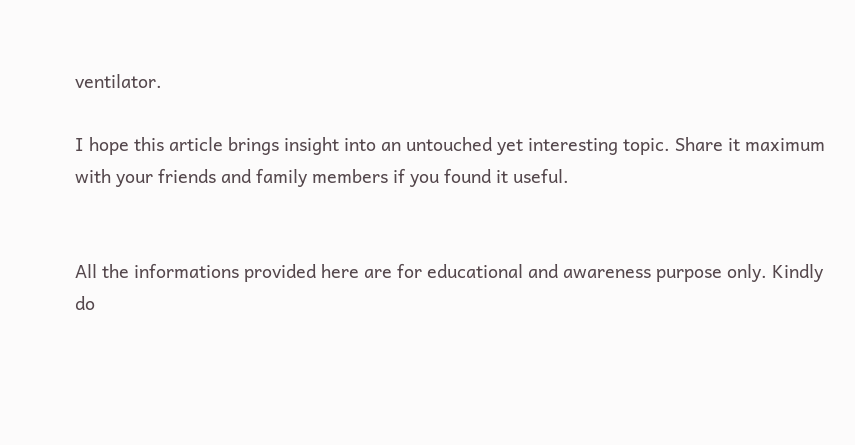ventilator.

I hope this article brings insight into an untouched yet interesting topic. Share it maximum with your friends and family members if you found it useful.


All the informations provided here are for educational and awareness purpose only. Kindly do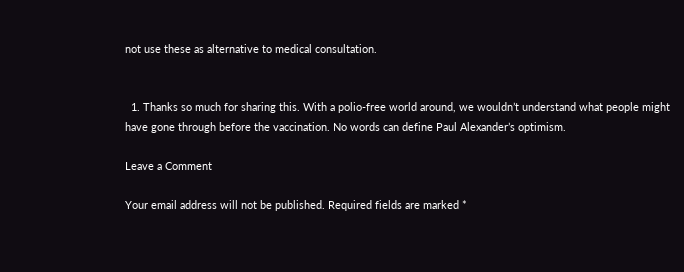not use these as alternative to medical consultation.


  1. Thanks so much for sharing this. With a polio-free world around, we wouldn’t understand what people might have gone through before the vaccination. No words can define Paul Alexander’s optimism.

Leave a Comment

Your email address will not be published. Required fields are marked *